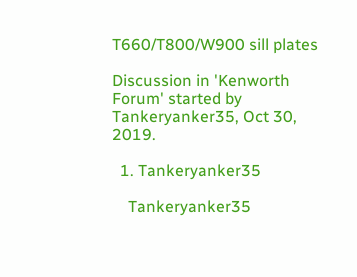T660/T800/W900 sill plates

Discussion in 'Kenworth Forum' started by Tankeryanker35, Oct 30, 2019.

  1. Tankeryanker35

    Tankeryanker35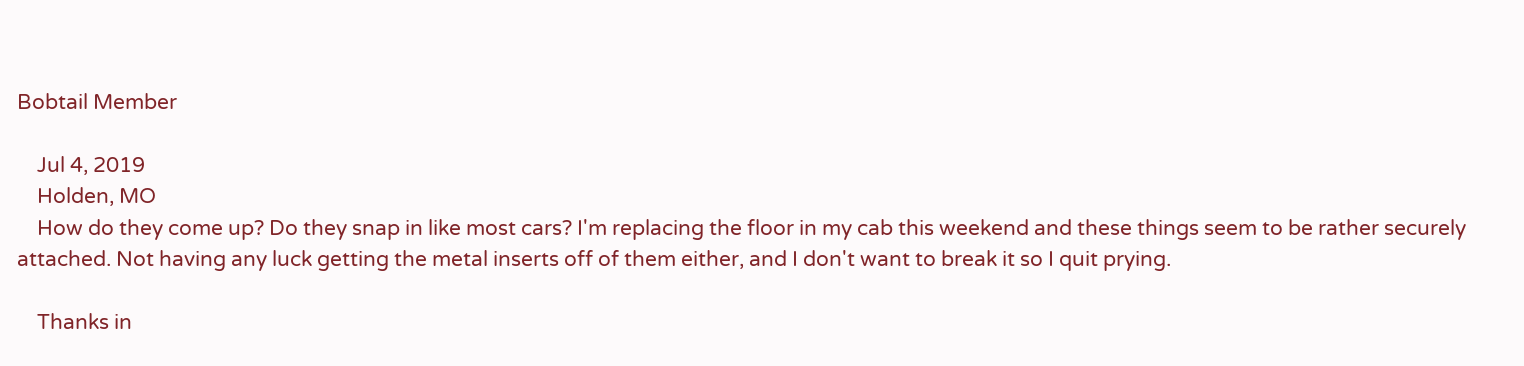Bobtail Member

    Jul 4, 2019
    Holden, MO
    How do they come up? Do they snap in like most cars? I'm replacing the floor in my cab this weekend and these things seem to be rather securely attached. Not having any luck getting the metal inserts off of them either, and I don't want to break it so I quit prying.

    Thanks in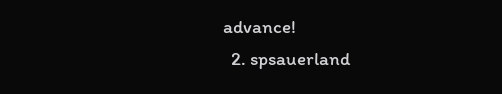advance!
  2. spsauerland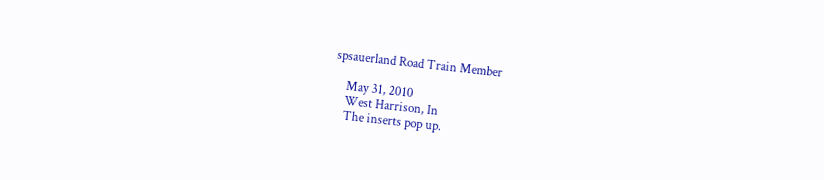spsauerland Road Train Member

    May 31, 2010
    West Harrison, In
    The inserts pop up.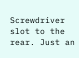Screwdriver slot to the rear. Just an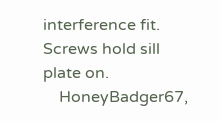interference fit. Screws hold sill plate on.
    HoneyBadger67,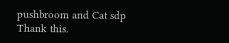pushbroom and Cat sdp Thank this.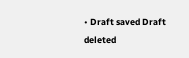• Draft saved Draft deleted